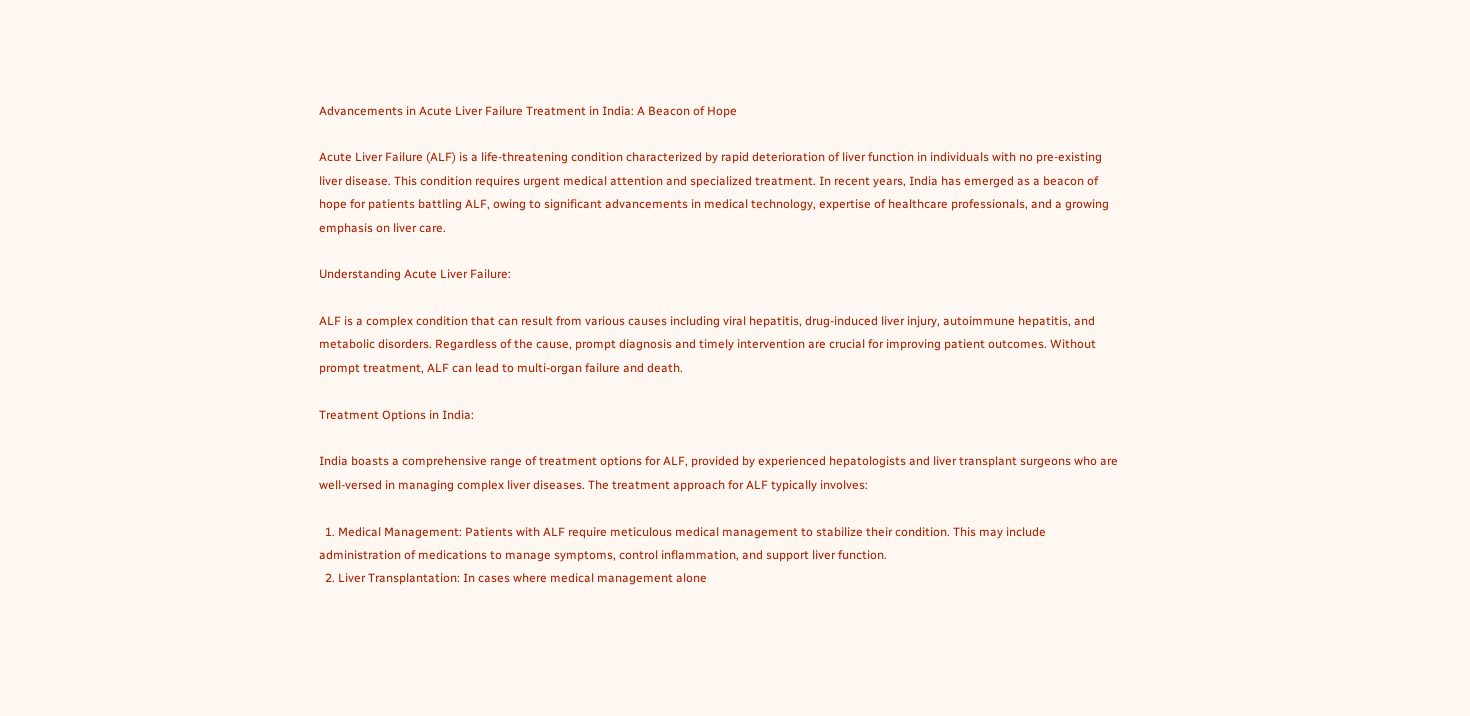Advancements in Acute Liver Failure Treatment in India: A Beacon of Hope

Acute Liver Failure (ALF) is a life-threatening condition characterized by rapid deterioration of liver function in individuals with no pre-existing liver disease. This condition requires urgent medical attention and specialized treatment. In recent years, India has emerged as a beacon of hope for patients battling ALF, owing to significant advancements in medical technology, expertise of healthcare professionals, and a growing emphasis on liver care.

Understanding Acute Liver Failure:

ALF is a complex condition that can result from various causes including viral hepatitis, drug-induced liver injury, autoimmune hepatitis, and metabolic disorders. Regardless of the cause, prompt diagnosis and timely intervention are crucial for improving patient outcomes. Without prompt treatment, ALF can lead to multi-organ failure and death.

Treatment Options in India:

India boasts a comprehensive range of treatment options for ALF, provided by experienced hepatologists and liver transplant surgeons who are well-versed in managing complex liver diseases. The treatment approach for ALF typically involves:

  1. Medical Management: Patients with ALF require meticulous medical management to stabilize their condition. This may include administration of medications to manage symptoms, control inflammation, and support liver function.
  2. Liver Transplantation: In cases where medical management alone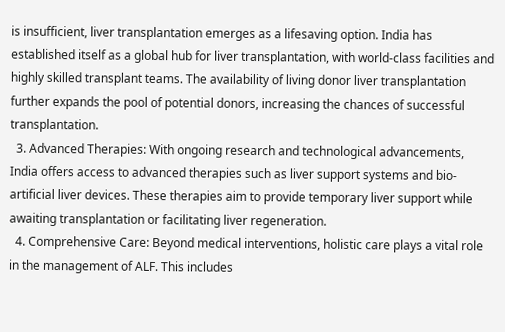is insufficient, liver transplantation emerges as a lifesaving option. India has established itself as a global hub for liver transplantation, with world-class facilities and highly skilled transplant teams. The availability of living donor liver transplantation further expands the pool of potential donors, increasing the chances of successful transplantation.
  3. Advanced Therapies: With ongoing research and technological advancements, India offers access to advanced therapies such as liver support systems and bio-artificial liver devices. These therapies aim to provide temporary liver support while awaiting transplantation or facilitating liver regeneration.
  4. Comprehensive Care: Beyond medical interventions, holistic care plays a vital role in the management of ALF. This includes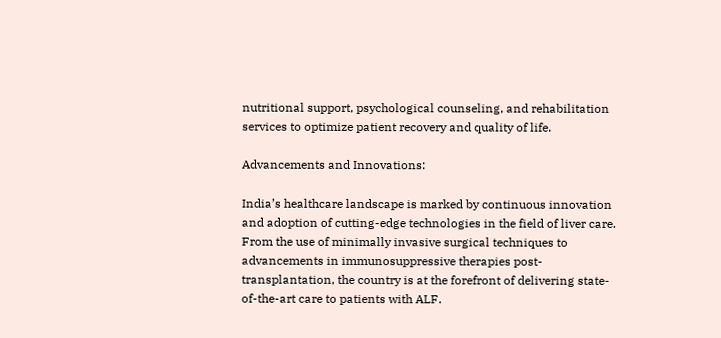nutritional support, psychological counseling, and rehabilitation services to optimize patient recovery and quality of life.

Advancements and Innovations:

India’s healthcare landscape is marked by continuous innovation and adoption of cutting-edge technologies in the field of liver care. From the use of minimally invasive surgical techniques to advancements in immunosuppressive therapies post-transplantation, the country is at the forefront of delivering state-of-the-art care to patients with ALF.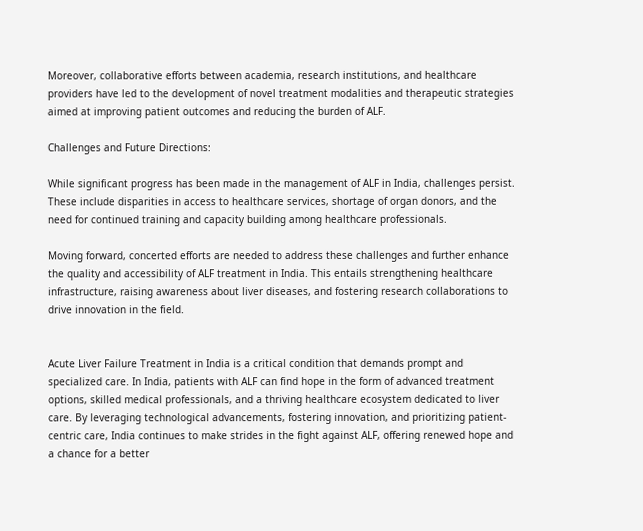Moreover, collaborative efforts between academia, research institutions, and healthcare providers have led to the development of novel treatment modalities and therapeutic strategies aimed at improving patient outcomes and reducing the burden of ALF.

Challenges and Future Directions:

While significant progress has been made in the management of ALF in India, challenges persist. These include disparities in access to healthcare services, shortage of organ donors, and the need for continued training and capacity building among healthcare professionals.

Moving forward, concerted efforts are needed to address these challenges and further enhance the quality and accessibility of ALF treatment in India. This entails strengthening healthcare infrastructure, raising awareness about liver diseases, and fostering research collaborations to drive innovation in the field.


Acute Liver Failure Treatment in India is a critical condition that demands prompt and specialized care. In India, patients with ALF can find hope in the form of advanced treatment options, skilled medical professionals, and a thriving healthcare ecosystem dedicated to liver care. By leveraging technological advancements, fostering innovation, and prioritizing patient-centric care, India continues to make strides in the fight against ALF, offering renewed hope and a chance for a better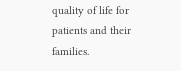quality of life for patients and their families.